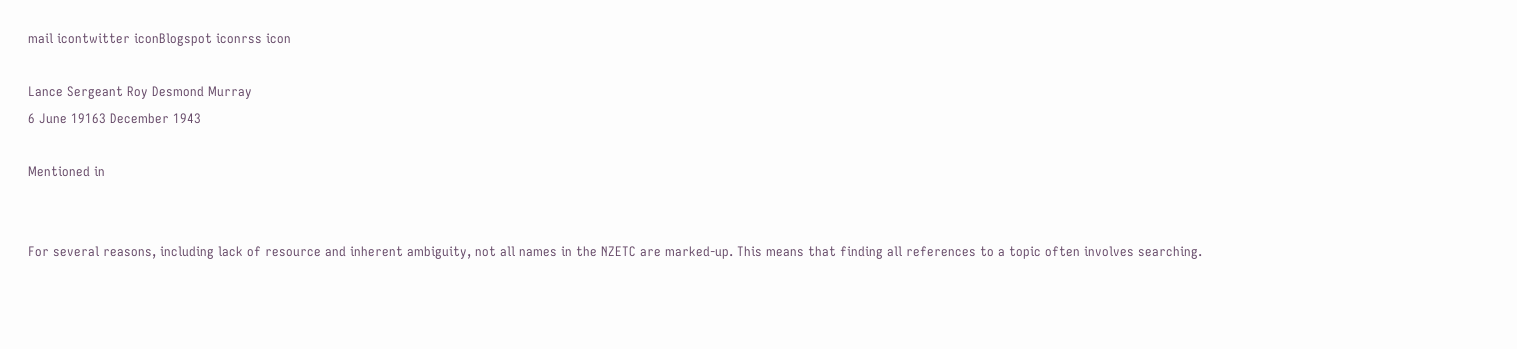mail icontwitter iconBlogspot iconrss icon

Lance Sergeant Roy Desmond Murray
6 June 19163 December 1943

Mentioned in


For several reasons, including lack of resource and inherent ambiguity, not all names in the NZETC are marked-up. This means that finding all references to a topic often involves searching.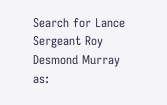Search for Lance Sergeant Roy Desmond Murray as: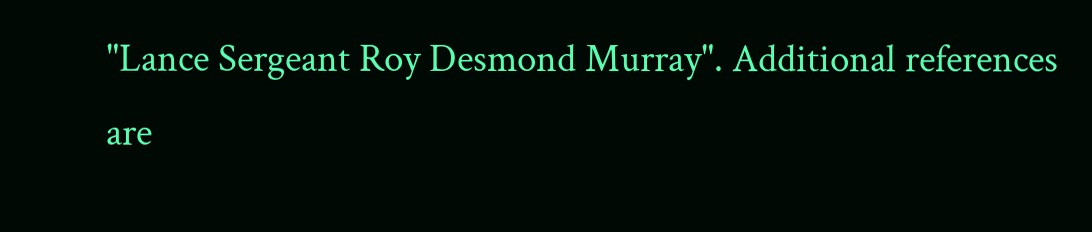"Lance Sergeant Roy Desmond Murray". Additional references are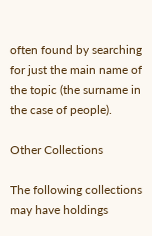often found by searching for just the main name of the topic (the surname in the case of people).

Other Collections

The following collections may have holdings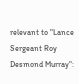relevant to "Lance Sergeant Roy Desmond Murray":